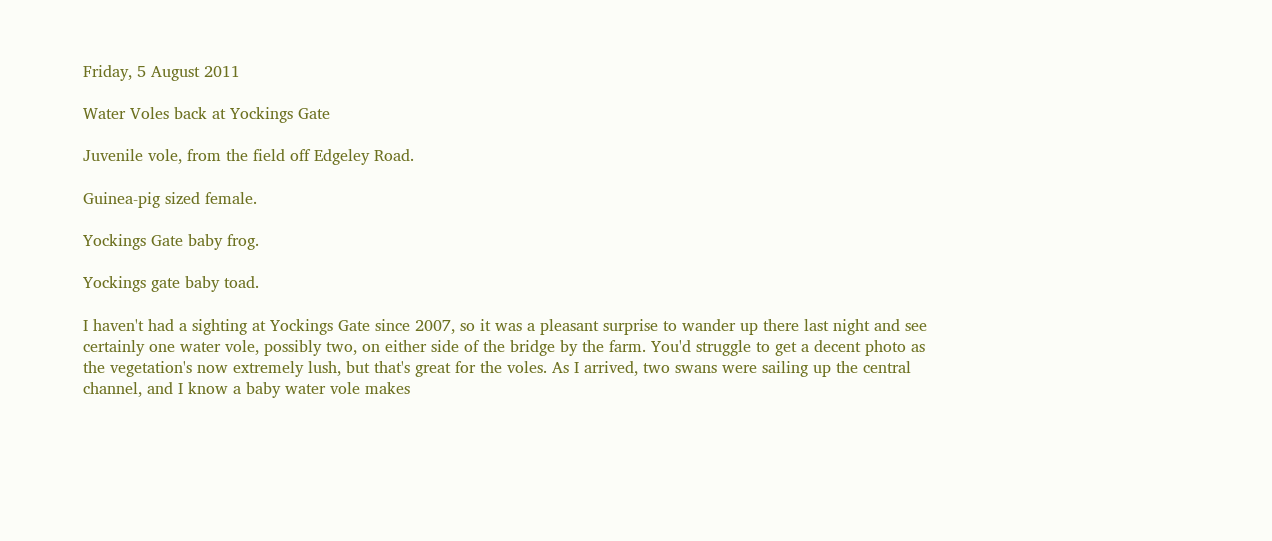Friday, 5 August 2011

Water Voles back at Yockings Gate

Juvenile vole, from the field off Edgeley Road.

Guinea-pig sized female.

Yockings Gate baby frog.

Yockings gate baby toad.

I haven't had a sighting at Yockings Gate since 2007, so it was a pleasant surprise to wander up there last night and see certainly one water vole, possibly two, on either side of the bridge by the farm. You'd struggle to get a decent photo as the vegetation's now extremely lush, but that's great for the voles. As I arrived, two swans were sailing up the central channel, and I know a baby water vole makes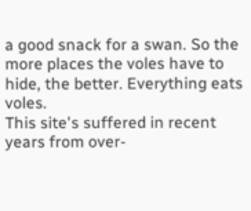a good snack for a swan. So the more places the voles have to hide, the better. Everything eats voles.
This site's suffered in recent years from over-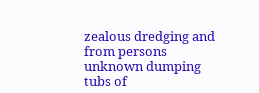zealous dredging and from persons unknown dumping tubs of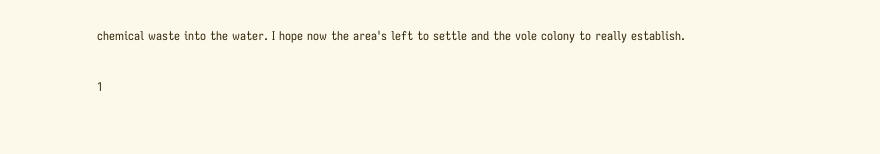chemical waste into the water. I hope now the area's left to settle and the vole colony to really establish.

1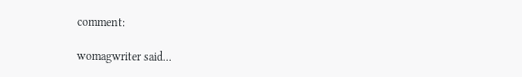comment:

womagwriter said...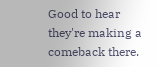Good to hear they're making a comeback there.